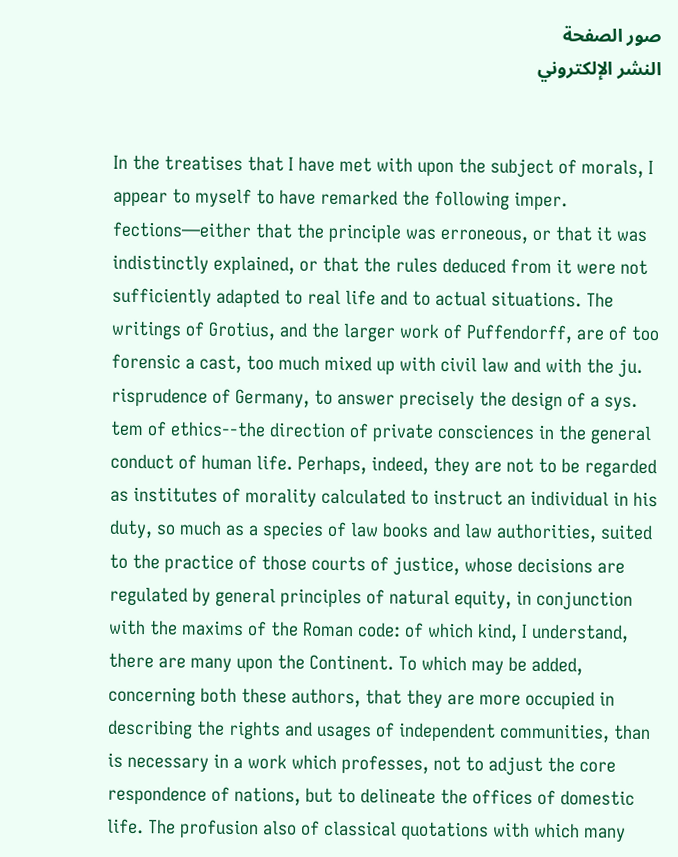صور الصفحة
النشر الإلكتروني


In the treatises that I have met with upon the subject of morals, I appear to myself to have remarked the following imper. fections—either that the principle was erroneous, or that it was indistinctly explained, or that the rules deduced from it were not sufficiently adapted to real life and to actual situations. The writings of Grotius, and the larger work of Puffendorff, are of too forensic a cast, too much mixed up with civil law and with the ju. risprudence of Germany, to answer precisely the design of a sys. tem of ethics--the direction of private consciences in the general conduct of human life. Perhaps, indeed, they are not to be regarded as institutes of morality calculated to instruct an individual in his duty, so much as a species of law books and law authorities, suited to the practice of those courts of justice, whose decisions are regulated by general principles of natural equity, in conjunction with the maxims of the Roman code: of which kind, I understand, there are many upon the Continent. To which may be added, concerning both these authors, that they are more occupied in describing the rights and usages of independent communities, than is necessary in a work which professes, not to adjust the core respondence of nations, but to delineate the offices of domestic life. The profusion also of classical quotations with which many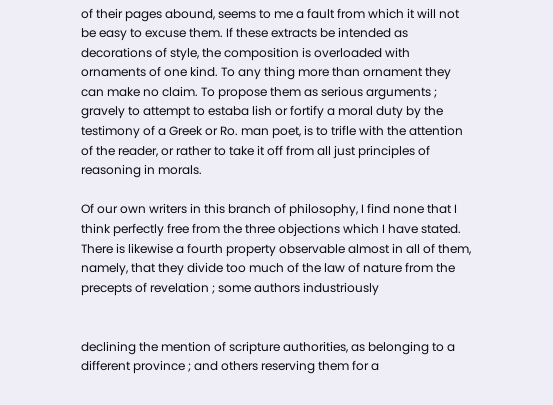of their pages abound, seems to me a fault from which it will not be easy to excuse them. If these extracts be intended as decorations of style, the composition is overloaded with ornaments of one kind. To any thing more than ornament they can make no claim. To propose them as serious arguments ; gravely to attempt to estaba lish or fortify a moral duty by the testimony of a Greek or Ro. man poet, is to trifle with the attention of the reader, or rather to take it off from all just principles of reasoning in morals.

Of our own writers in this branch of philosophy, I find none that I think perfectly free from the three objections which I have stated. There is likewise a fourth property observable almost in all of them, namely, that they divide too much of the law of nature from the precepts of revelation ; some authors industriously


declining the mention of scripture authorities, as belonging to a different province ; and others reserving them for a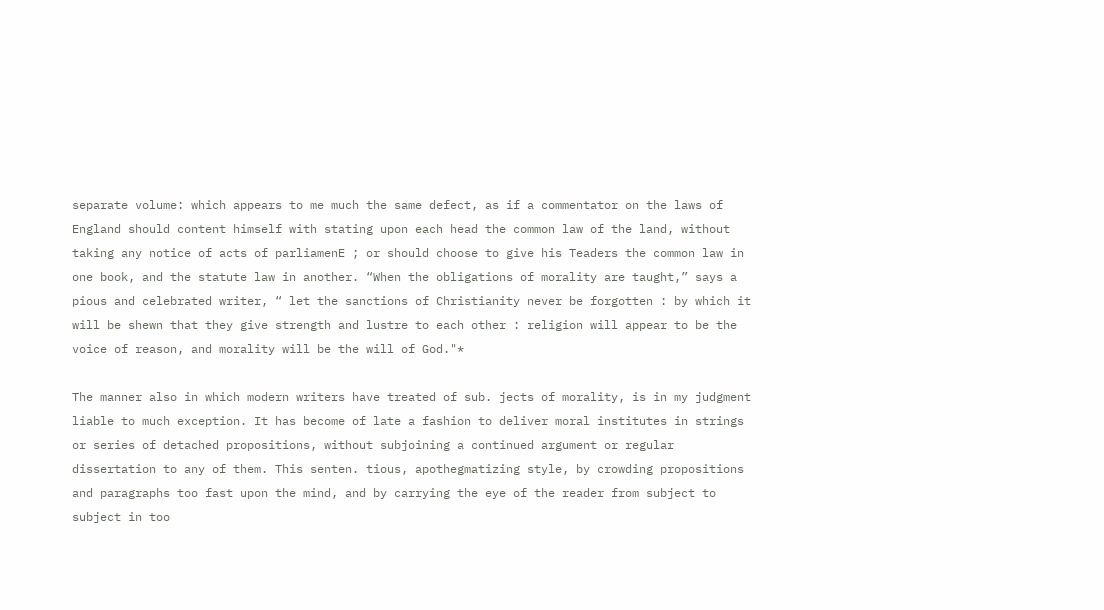separate volume: which appears to me much the same defect, as if a commentator on the laws of England should content himself with stating upon each head the common law of the land, without taking any notice of acts of parliamenE ; or should choose to give his Teaders the common law in one book, and the statute law in another. “When the obligations of morality are taught,” says a pious and celebrated writer, “ let the sanctions of Christianity never be forgotten : by which it will be shewn that they give strength and lustre to each other : religion will appear to be the voice of reason, and morality will be the will of God."*

The manner also in which modern writers have treated of sub. jects of morality, is in my judgment liable to much exception. It has become of late a fashion to deliver moral institutes in strings or series of detached propositions, without subjoining a continued argument or regular dissertation to any of them. This senten. tious, apothegmatizing style, by crowding propositions and paragraphs too fast upon the mind, and by carrying the eye of the reader from subject to subject in too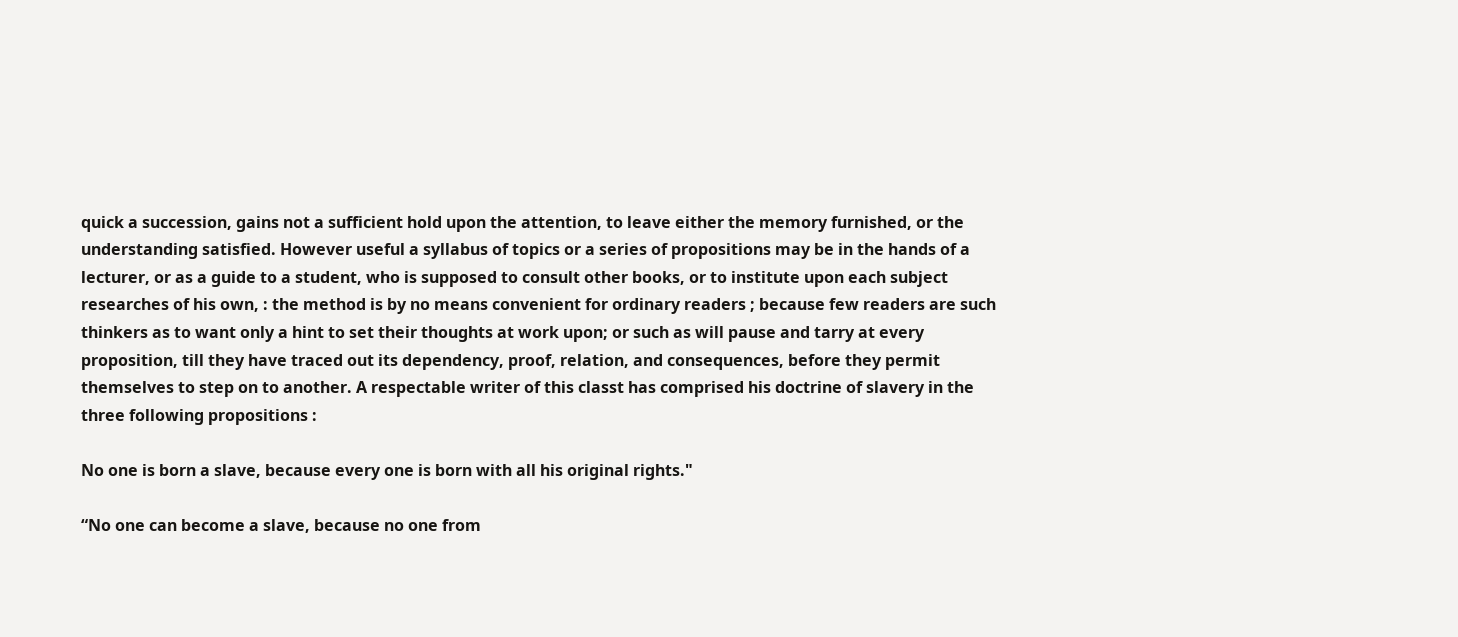quick a succession, gains not a sufficient hold upon the attention, to leave either the memory furnished, or the understanding satisfied. However useful a syllabus of topics or a series of propositions may be in the hands of a lecturer, or as a guide to a student, who is supposed to consult other books, or to institute upon each subject researches of his own, : the method is by no means convenient for ordinary readers ; because few readers are such thinkers as to want only a hint to set their thoughts at work upon; or such as will pause and tarry at every proposition, till they have traced out its dependency, proof, relation, and consequences, before they permit themselves to step on to another. A respectable writer of this classt has comprised his doctrine of slavery in the three following propositions :

No one is born a slave, because every one is born with all his original rights."

“No one can become a slave, because no one from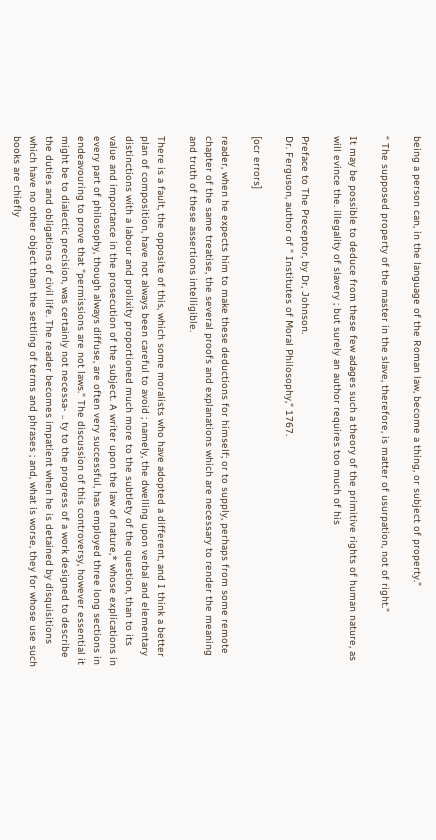being a person can, in the language of the Roman law, become a thing, or subject of property."

“ The supposed property of the master in the slave, therefore, is matter of usurpation, not of right."

It may be possible to deduce from these few adages such a theory of the primitive rights of human nature, as will evince the. illegality of slavery ; but surely an author requires too much of his

Preface to The Preceptor, by Dr, Johnson.
Dr. Ferguson, author of " Institutes of Moral Philosophy," 1767.

[ocr errors]

reader, when he expects him to make these deductions for himself; or to supply, perhaps from some remote chapter of the same treatise, the several proofs and explanations which are necessary to render the meaning and truth of these assertions intelligible.

There is a fault, the opposite of this, which some moralists who have adopted a different, and I think a better plan of composition, have not always been careful to avoid ; namely, the dwelling upon verbal and elementary distinctions with a labour and prolixity proportioned much more to the subtlety of the question, than to its value and importance in the prosecution of the subject. A writer upon the law of nature,* whose explications in every part of philosophy, though always diffuse, are often very successful, has employed three long sections in endeavouring to prove that "permissions are not laws." The discussion of this controversy, however essential it might be to dialectic precision, was certainly not necessa- .. ty to the progress of a work designed to describe the duties and obligations of civil life. The reader becomes impatient when he is detained by disquisitions which have no other object than the settling of terms and phrases ; and, what is worse, they for whose use such books are chiefly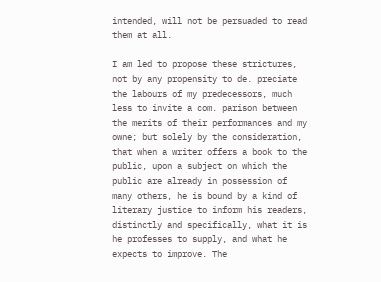intended, will not be persuaded to read them at all.

I am led to propose these strictures, not by any propensity to de. preciate the labours of my predecessors, much less to invite a com. parison between the merits of their performances and my owne; but solely by the consideration, that when a writer offers a book to the public, upon a subject on which the public are already in possession of many others, he is bound by a kind of literary justice to inform his readers, distinctly and specifically, what it is he professes to supply, and what he expects to improve. The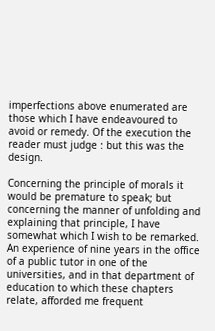imperfections above enumerated are those which I have endeavoured to avoid or remedy. Of the execution the reader must judge : but this was the design.

Concerning the principle of morals it would be premature to speak; but concerning the manner of unfolding and explaining that principle, I have somewhat which I wish to be remarked. An experience of nine years in the office of a public tutor in one of the universities, and in that department of education to which these chapters relate, afforded me frequent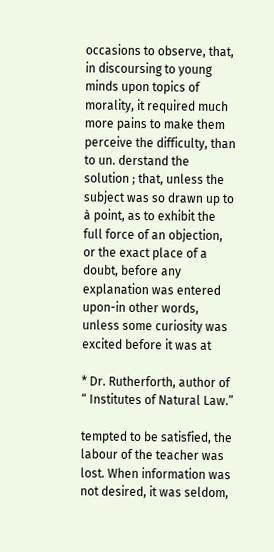occasions to observe, that, in discoursing to young minds upon topics of morality, it required much more pains to make them perceive the difficulty, than to un. derstand the solution ; that, unless the subject was so drawn up to à point, as to exhibit the full force of an objection, or the exact place of a doubt, before any explanation was entered upon-in other words, unless some curiosity was excited before it was at

* Dr. Rutherforth, author of “ Institutes of Natural Law.”

tempted to be satisfied, the labour of the teacher was lost. When information was not desired, it was seldom,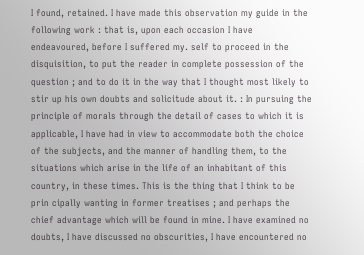I found, retained. I have made this observation my guide in the following work : that is, upon each occasion I have endeavoured, before I suffered my. self to proceed in the disquisition, to put the reader in complete possession of the question ; and to do it in the way that I thought most likely to stir up his own doubts and solicitude about it. : In pursuing the principle of morals through the detail of cases to which it is applicable, I have had in view to accommodate both the choice of the subjects, and the manner of handling them, to the situations which arise in the life of an inhabitant of this country, in these times. This is the thing that I think to be prin cipally wanting in former treatises ; and perhaps the chief advantage which will be found in mine. I have examined no doubts, I have discussed no obscurities, I have encountered no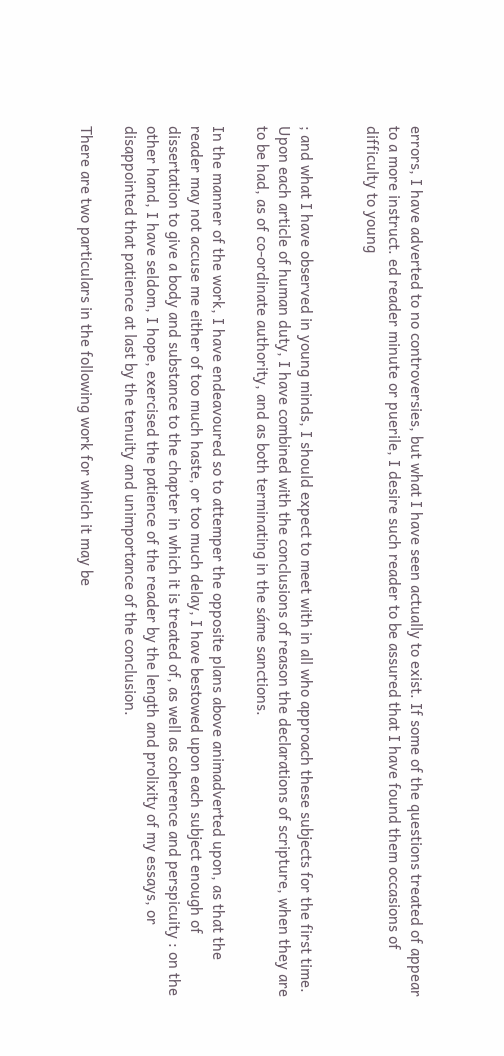errors, I have adverted to no controversies, but what I have seen actually to exist. If some of the questions treated of appear to a more instruct. ed reader minute or puerile, I desire such reader to be assured that I have found them occasions of difficulty to young


; and what I have observed in young minds, I should expect to meet with in all who approach these subjects for the first time. Upon each article of human duty, I have combined with the conclusions of reason the declarations of scripture, when they are to be had, as of co-ordinate authority, and as both terminating in the sáme sanctions.

In the manner of the work, I have endeavoured so to attemper the opposite plans above animadverted upon, as that the reader may not accuse me either of too much haste, or too much delay, I have bestowed upon each subject enough of dissertation to give a body and substance to the chapter in which it is treated of, as well as coherence and perspicuity : on the other hand, I have seldom, I hope, exercised the patience of the reader by the length and prolixity of my essays, or disappointed that patience at last by the tenuity and unimportance of the conclusion.

There are two particulars in the following work for which it may be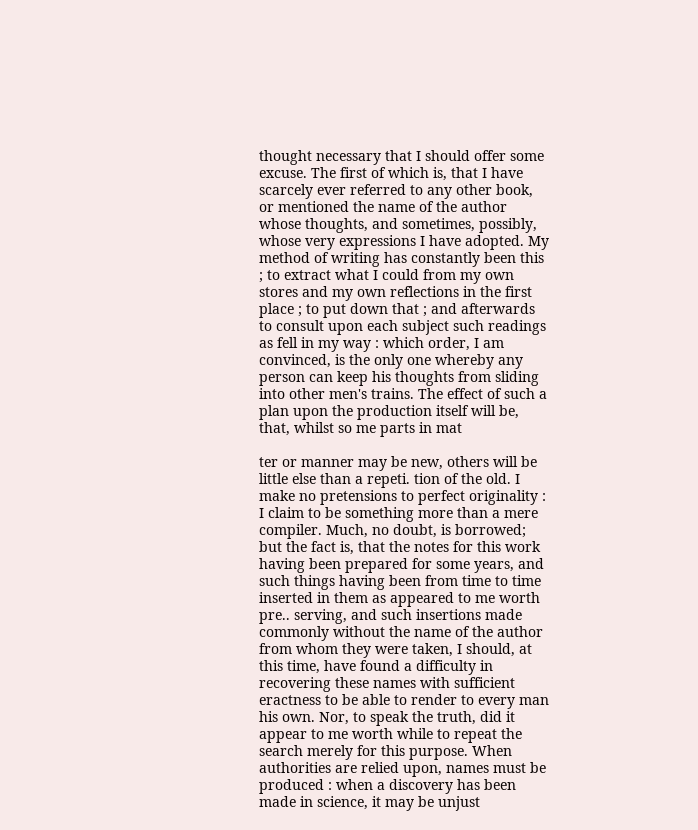thought necessary that I should offer some excuse. The first of which is, that I have scarcely ever referred to any other book, or mentioned the name of the author whose thoughts, and sometimes, possibly, whose very expressions I have adopted. My method of writing has constantly been this ; to extract what I could from my own stores and my own reflections in the first place ; to put down that ; and afterwards to consult upon each subject such readings as fell in my way : which order, I am convinced, is the only one whereby any person can keep his thoughts from sliding into other men's trains. The effect of such a plan upon the production itself will be, that, whilst so me parts in mat

ter or manner may be new, others will be little else than a repeti. tion of the old. I make no pretensions to perfect originality : I claim to be something more than a mere compiler. Much, no doubt, is borrowed; but the fact is, that the notes for this work having been prepared for some years, and such things having been from time to time inserted in them as appeared to me worth pre.. serving, and such insertions made commonly without the name of the author from whom they were taken, I should, at this time, have found a difficulty in recovering these names with sufficient eractness to be able to render to every man his own. Nor, to speak the truth, did it appear to me worth while to repeat the search merely for this purpose. When authorities are relied upon, names must be produced : when a discovery has been made in science, it may be unjust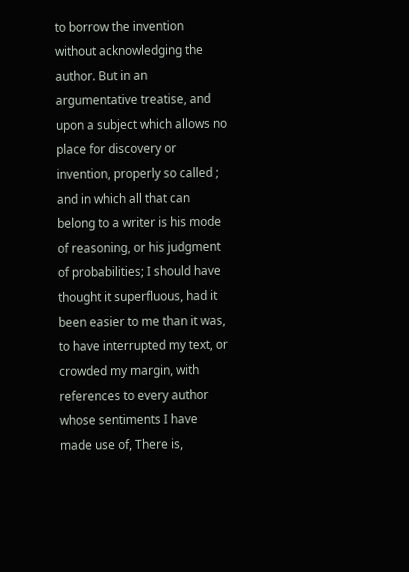to borrow the invention without acknowledging the author. But in an argumentative treatise, and upon a subject which allows no place for discovery or invention, properly so called ; and in which all that can belong to a writer is his mode of reasoning, or his judgment of probabilities; I should have thought it superfluous, had it been easier to me than it was, to have interrupted my text, or crowded my margin, with references to every author whose sentiments I have made use of, There is,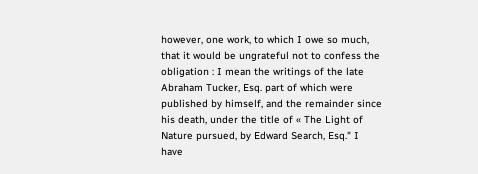however, one work, to which I owe so much, that it would be ungrateful not to confess the obligation : I mean the writings of the late Abraham Tucker, Esq. part of which were published by himself, and the remainder since his death, under the title of « The Light of Nature pursued, by Edward Search, Esq." I have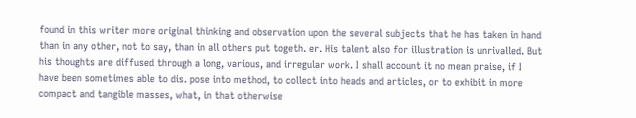found in this writer more original thinking and observation upon the several subjects that he has taken in hand than in any other, not to say, than in all others put togeth. er. His talent also for illustration is unrivalled. But his thoughts are diffused through a long, various, and irregular work. I shall account it no mean praise, if I have been sometimes able to dis. pose into method, to collect into heads and articles, or to exhibit in more compact and tangible masses, what, in that otherwise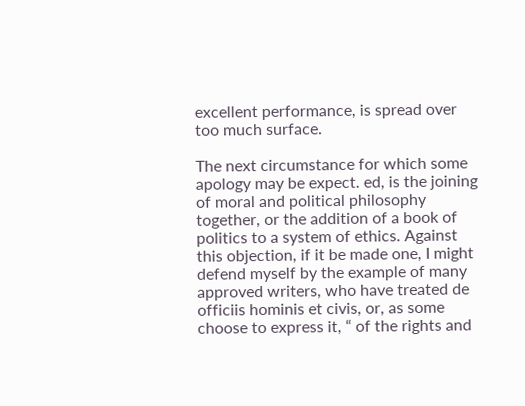excellent performance, is spread over too much surface.

The next circumstance for which some apology may be expect. ed, is the joining of moral and political philosophy together, or the addition of a book of politics to a system of ethics. Against this objection, if it be made one, I might defend myself by the example of many approved writers, who have treated de officiis hominis et civis, or, as some choose to express it, “ of the rights and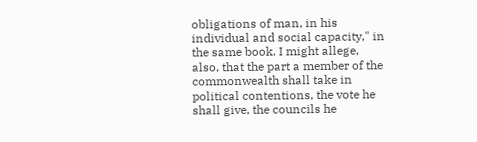obligations of man, in his individual and social capacity," in the same book. I might allege, also, that the part a member of the commonwealth shall take in political contentions, the vote he shall give, the councils he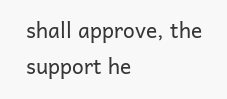shall approve, the support he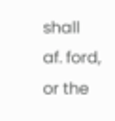shall af. ford, or the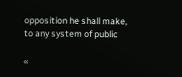opposition he shall make, to any system of public

«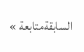السابقةمتابعة »